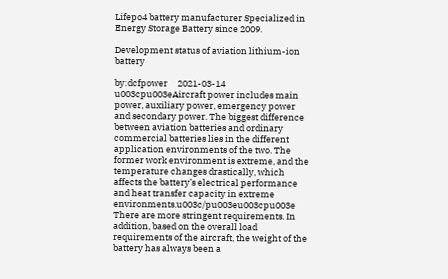Lifepo4 battery manufacturer Specialized in Energy Storage Battery since 2009.

Development status of aviation lithium-ion battery

by:dcfpower     2021-03-14
u003cpu003eAircraft power includes main power, auxiliary power, emergency power and secondary power. The biggest difference between aviation batteries and ordinary commercial batteries lies in the different application environments of the two. The former work environment is extreme, and the temperature changes drastically, which affects the battery’s electrical performance and heat transfer capacity in extreme environments.u003c/pu003eu003cpu003e There are more stringent requirements. In addition, based on the overall load requirements of the aircraft, the weight of the battery has always been a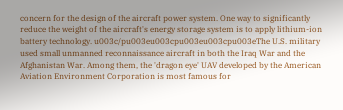concern for the design of the aircraft power system. One way to significantly reduce the weight of the aircraft's energy storage system is to apply lithium-ion battery technology. u003c/pu003eu003cpu003eu003cpu003eThe U.S. military used small unmanned reconnaissance aircraft in both the Iraq War and the Afghanistan War. Among them, the 'dragon eye' UAV developed by the American Aviation Environment Corporation is most famous for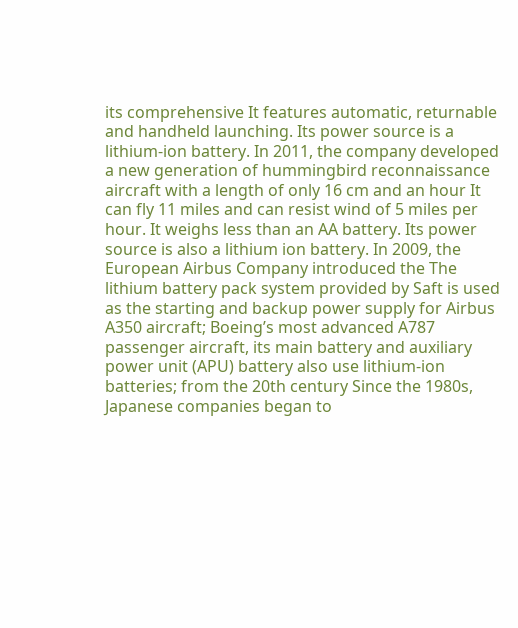its comprehensive It features automatic, returnable and handheld launching. Its power source is a lithium-ion battery. In 2011, the company developed a new generation of hummingbird reconnaissance aircraft with a length of only 16 cm and an hour It can fly 11 miles and can resist wind of 5 miles per hour. It weighs less than an AA battery. Its power source is also a lithium ion battery. In 2009, the European Airbus Company introduced the The lithium battery pack system provided by Saft is used as the starting and backup power supply for Airbus A350 aircraft; Boeing’s most advanced A787 passenger aircraft, its main battery and auxiliary power unit (APU) battery also use lithium-ion batteries; from the 20th century Since the 1980s, Japanese companies began to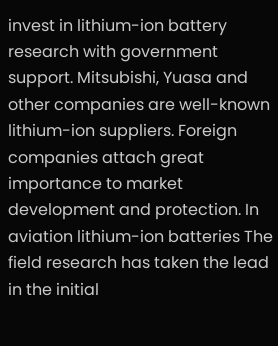invest in lithium-ion battery research with government support. Mitsubishi, Yuasa and other companies are well-known lithium-ion suppliers. Foreign companies attach great importance to market development and protection. In aviation lithium-ion batteries The field research has taken the lead in the initial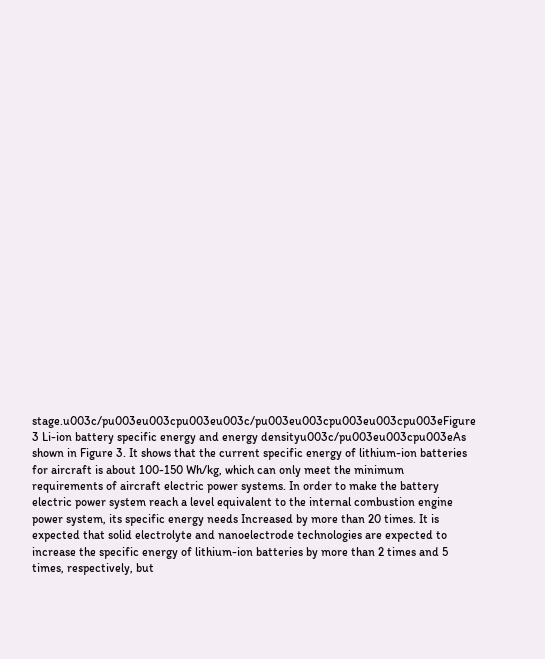stage.u003c/pu003eu003cpu003eu003c/pu003eu003cpu003eu003cpu003eFigure 3 Li-ion battery specific energy and energy densityu003c/pu003eu003cpu003eAs shown in Figure 3. It shows that the current specific energy of lithium-ion batteries for aircraft is about 100-150 Wh/kg, which can only meet the minimum requirements of aircraft electric power systems. In order to make the battery electric power system reach a level equivalent to the internal combustion engine power system, its specific energy needs Increased by more than 20 times. It is expected that solid electrolyte and nanoelectrode technologies are expected to increase the specific energy of lithium-ion batteries by more than 2 times and 5 times, respectively, but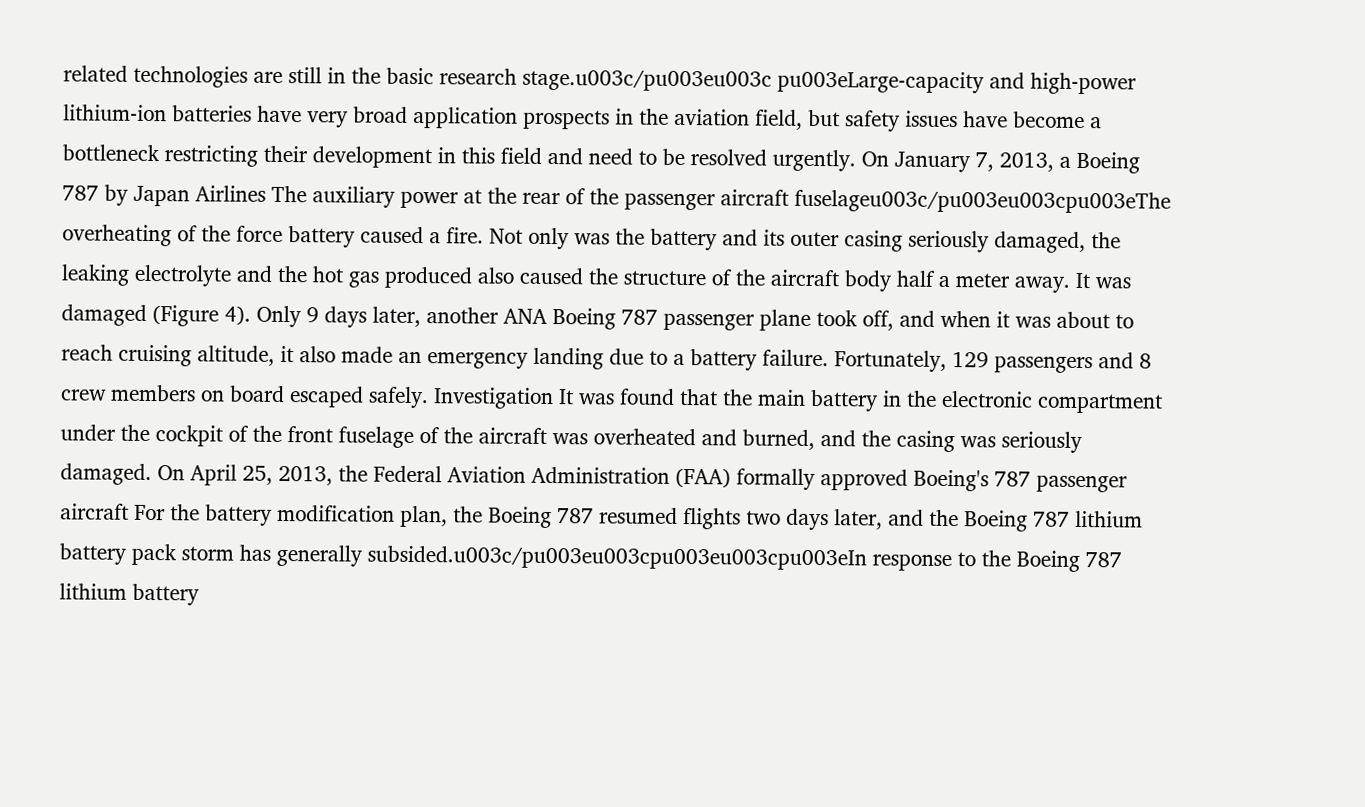related technologies are still in the basic research stage.u003c/pu003eu003c pu003eLarge-capacity and high-power lithium-ion batteries have very broad application prospects in the aviation field, but safety issues have become a bottleneck restricting their development in this field and need to be resolved urgently. On January 7, 2013, a Boeing 787 by Japan Airlines The auxiliary power at the rear of the passenger aircraft fuselageu003c/pu003eu003cpu003eThe overheating of the force battery caused a fire. Not only was the battery and its outer casing seriously damaged, the leaking electrolyte and the hot gas produced also caused the structure of the aircraft body half a meter away. It was damaged (Figure 4). Only 9 days later, another ANA Boeing 787 passenger plane took off, and when it was about to reach cruising altitude, it also made an emergency landing due to a battery failure. Fortunately, 129 passengers and 8 crew members on board escaped safely. Investigation It was found that the main battery in the electronic compartment under the cockpit of the front fuselage of the aircraft was overheated and burned, and the casing was seriously damaged. On April 25, 2013, the Federal Aviation Administration (FAA) formally approved Boeing's 787 passenger aircraft For the battery modification plan, the Boeing 787 resumed flights two days later, and the Boeing 787 lithium battery pack storm has generally subsided.u003c/pu003eu003cpu003eu003cpu003eIn response to the Boeing 787 lithium battery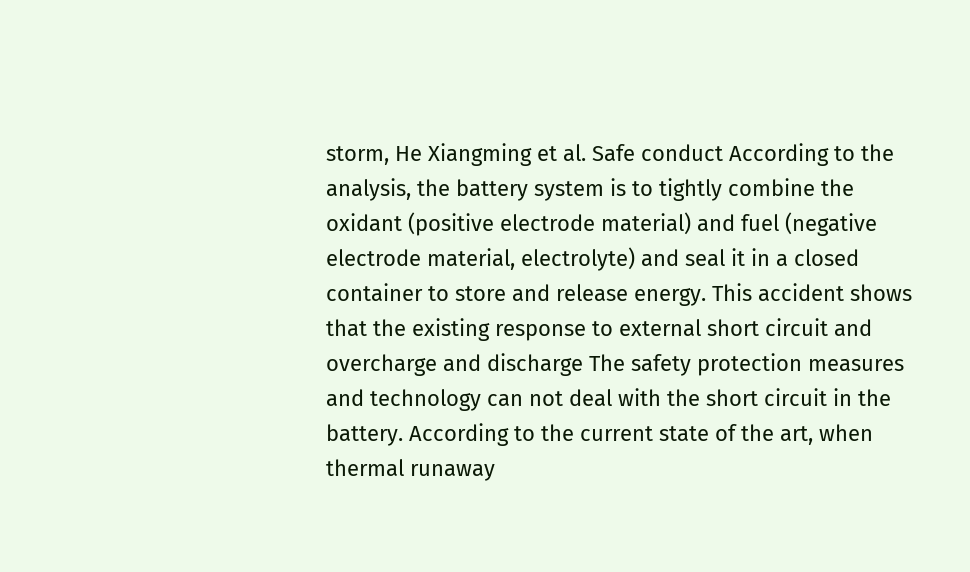storm, He Xiangming et al. Safe conduct According to the analysis, the battery system is to tightly combine the oxidant (positive electrode material) and fuel (negative electrode material, electrolyte) and seal it in a closed container to store and release energy. This accident shows that the existing response to external short circuit and overcharge and discharge The safety protection measures and technology can not deal with the short circuit in the battery. According to the current state of the art, when thermal runaway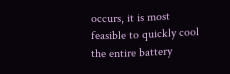occurs, it is most feasible to quickly cool the entire battery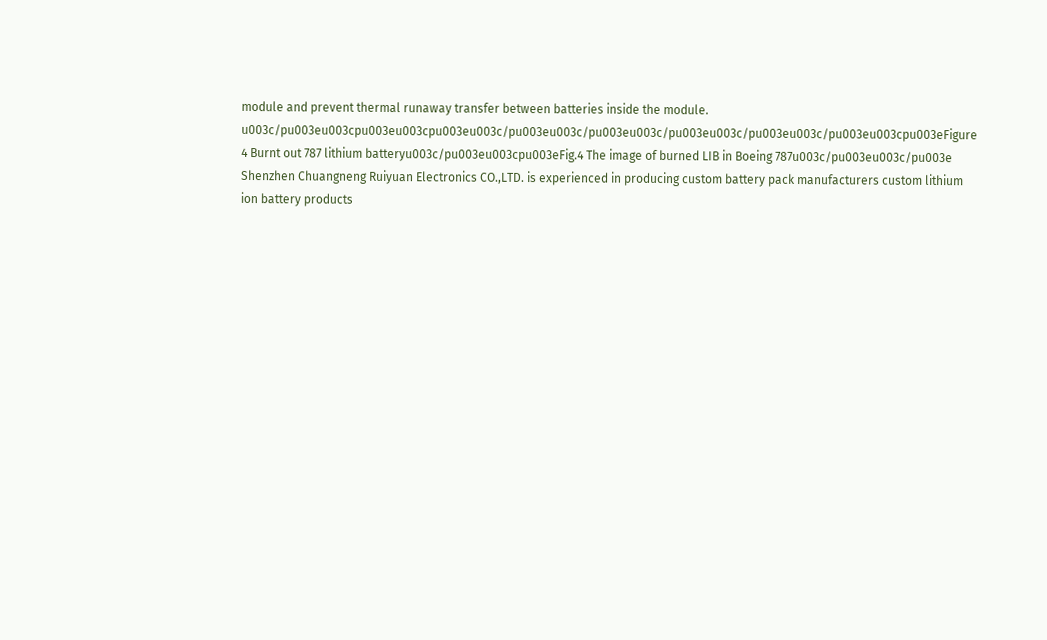module and prevent thermal runaway transfer between batteries inside the module. u003c/pu003eu003cpu003eu003cpu003eu003c/pu003eu003c/pu003eu003c/pu003eu003c/pu003eu003c/pu003eu003cpu003eFigure 4 Burnt out 787 lithium batteryu003c/pu003eu003cpu003eFig.4 The image of burned LIB in Boeing 787u003c/pu003eu003c/pu003e
Shenzhen Chuangneng Ruiyuan Electronics CO.,LTD. is experienced in producing custom battery pack manufacturers custom lithium ion battery products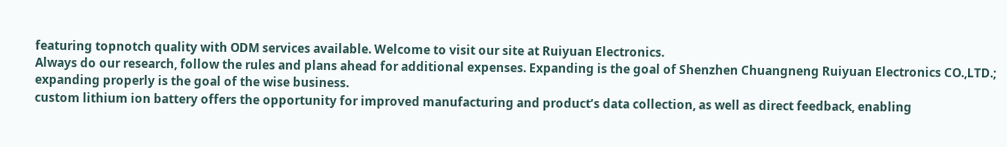featuring topnotch quality with ODM services available. Welcome to visit our site at Ruiyuan Electronics.
Always do our research, follow the rules and plans ahead for additional expenses. Expanding is the goal of Shenzhen Chuangneng Ruiyuan Electronics CO.,LTD.; expanding properly is the goal of the wise business.
custom lithium ion battery offers the opportunity for improved manufacturing and product’s data collection, as well as direct feedback, enabling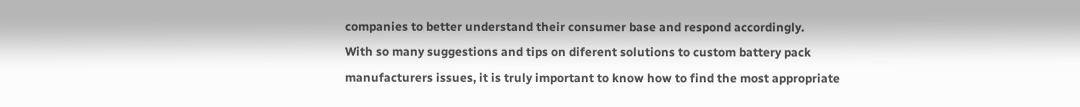companies to better understand their consumer base and respond accordingly.
With so many suggestions and tips on diferent solutions to custom battery pack manufacturers issues, it is truly important to know how to find the most appropriate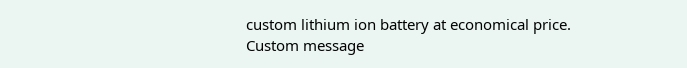custom lithium ion battery at economical price.
Custom message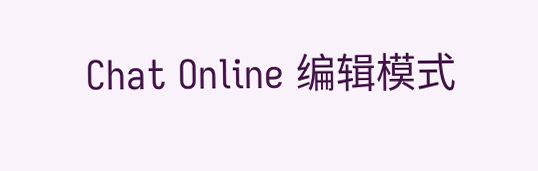Chat Online 编辑模式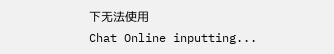下无法使用
Chat Online inputting...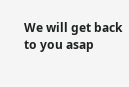We will get back to you asap